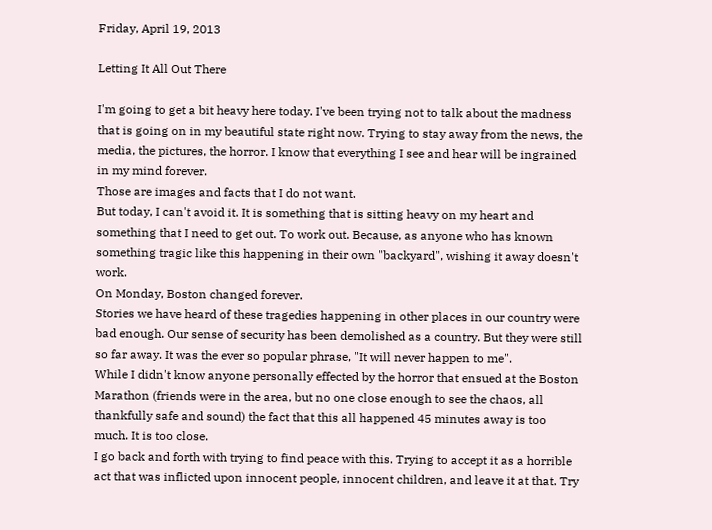Friday, April 19, 2013

Letting It All Out There

I'm going to get a bit heavy here today. I've been trying not to talk about the madness that is going on in my beautiful state right now. Trying to stay away from the news, the media, the pictures, the horror. I know that everything I see and hear will be ingrained in my mind forever.
Those are images and facts that I do not want.
But today, I can't avoid it. It is something that is sitting heavy on my heart and something that I need to get out. To work out. Because, as anyone who has known something tragic like this happening in their own "backyard", wishing it away doesn't work.
On Monday, Boston changed forever.
Stories we have heard of these tragedies happening in other places in our country were bad enough. Our sense of security has been demolished as a country. But they were still so far away. It was the ever so popular phrase, "It will never happen to me".
While I didn't know anyone personally effected by the horror that ensued at the Boston Marathon (friends were in the area, but no one close enough to see the chaos, all thankfully safe and sound) the fact that this all happened 45 minutes away is too much. It is too close.
I go back and forth with trying to find peace with this. Trying to accept it as a horrible act that was inflicted upon innocent people, innocent children, and leave it at that. Try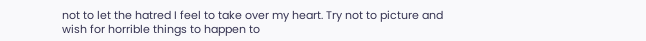not to let the hatred I feel to take over my heart. Try not to picture and wish for horrible things to happen to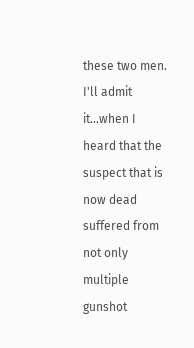these two men.
I'll admit it...when I heard that the suspect that is now dead suffered from not only multiple gunshot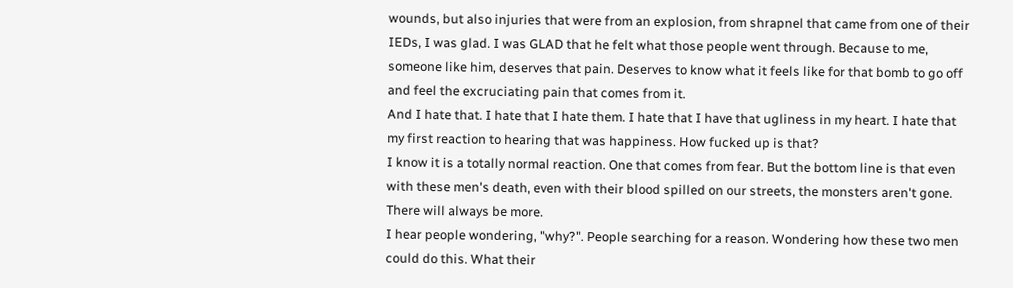wounds, but also injuries that were from an explosion, from shrapnel that came from one of their IEDs, I was glad. I was GLAD that he felt what those people went through. Because to me, someone like him, deserves that pain. Deserves to know what it feels like for that bomb to go off and feel the excruciating pain that comes from it.
And I hate that. I hate that I hate them. I hate that I have that ugliness in my heart. I hate that my first reaction to hearing that was happiness. How fucked up is that?
I know it is a totally normal reaction. One that comes from fear. But the bottom line is that even with these men's death, even with their blood spilled on our streets, the monsters aren't gone. There will always be more.
I hear people wondering, "why?". People searching for a reason. Wondering how these two men could do this. What their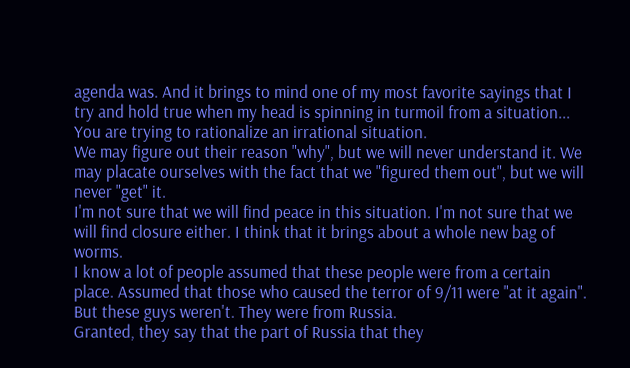agenda was. And it brings to mind one of my most favorite sayings that I try and hold true when my head is spinning in turmoil from a situation...
You are trying to rationalize an irrational situation.
We may figure out their reason "why", but we will never understand it. We may placate ourselves with the fact that we "figured them out", but we will never "get" it.
I'm not sure that we will find peace in this situation. I'm not sure that we will find closure either. I think that it brings about a whole new bag of worms.
I know a lot of people assumed that these people were from a certain place. Assumed that those who caused the terror of 9/11 were "at it again". But these guys weren't. They were from Russia.
Granted, they say that the part of Russia that they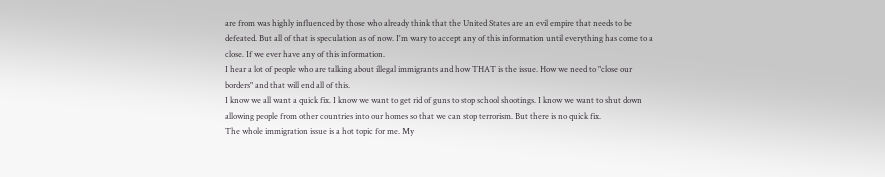are from was highly influenced by those who already think that the United States are an evil empire that needs to be defeated. But all of that is speculation as of now. I'm wary to accept any of this information until everything has come to a close. If we ever have any of this information.
I hear a lot of people who are talking about illegal immigrants and how THAT is the issue. How we need to "close our borders" and that will end all of this.
I know we all want a quick fix. I know we want to get rid of guns to stop school shootings. I know we want to shut down allowing people from other countries into our homes so that we can stop terrorism. But there is no quick fix.
The whole immigration issue is a hot topic for me. My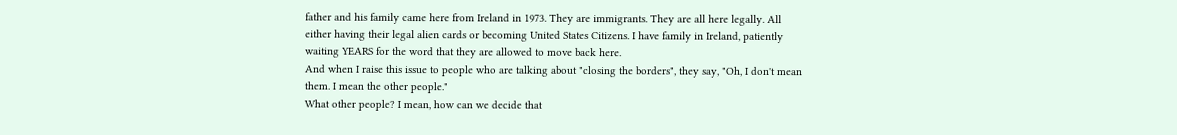father and his family came here from Ireland in 1973. They are immigrants. They are all here legally. All either having their legal alien cards or becoming United States Citizens. I have family in Ireland, patiently waiting YEARS for the word that they are allowed to move back here.
And when I raise this issue to people who are talking about "closing the borders", they say, "Oh, I don't mean them. I mean the other people."
What other people? I mean, how can we decide that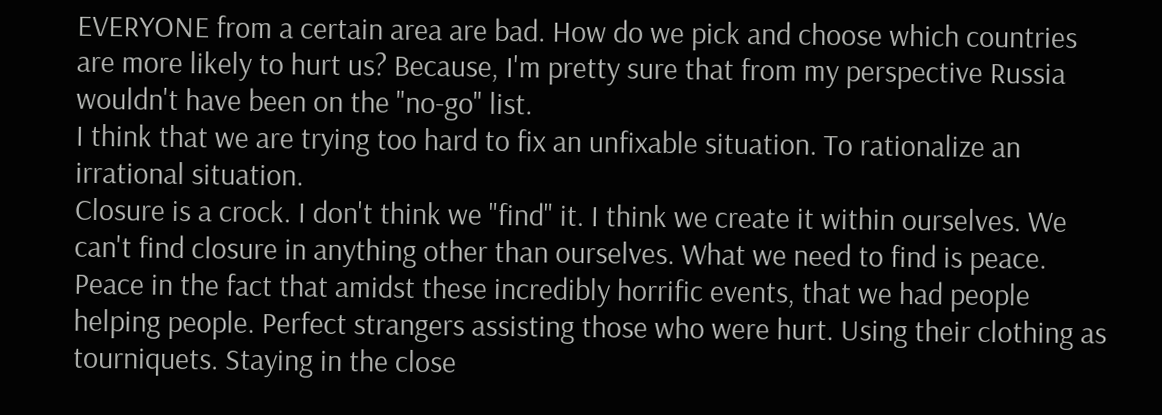EVERYONE from a certain area are bad. How do we pick and choose which countries are more likely to hurt us? Because, I'm pretty sure that from my perspective Russia wouldn't have been on the "no-go" list.
I think that we are trying too hard to fix an unfixable situation. To rationalize an irrational situation.
Closure is a crock. I don't think we "find" it. I think we create it within ourselves. We can't find closure in anything other than ourselves. What we need to find is peace.
Peace in the fact that amidst these incredibly horrific events, that we had people helping people. Perfect strangers assisting those who were hurt. Using their clothing as tourniquets. Staying in the close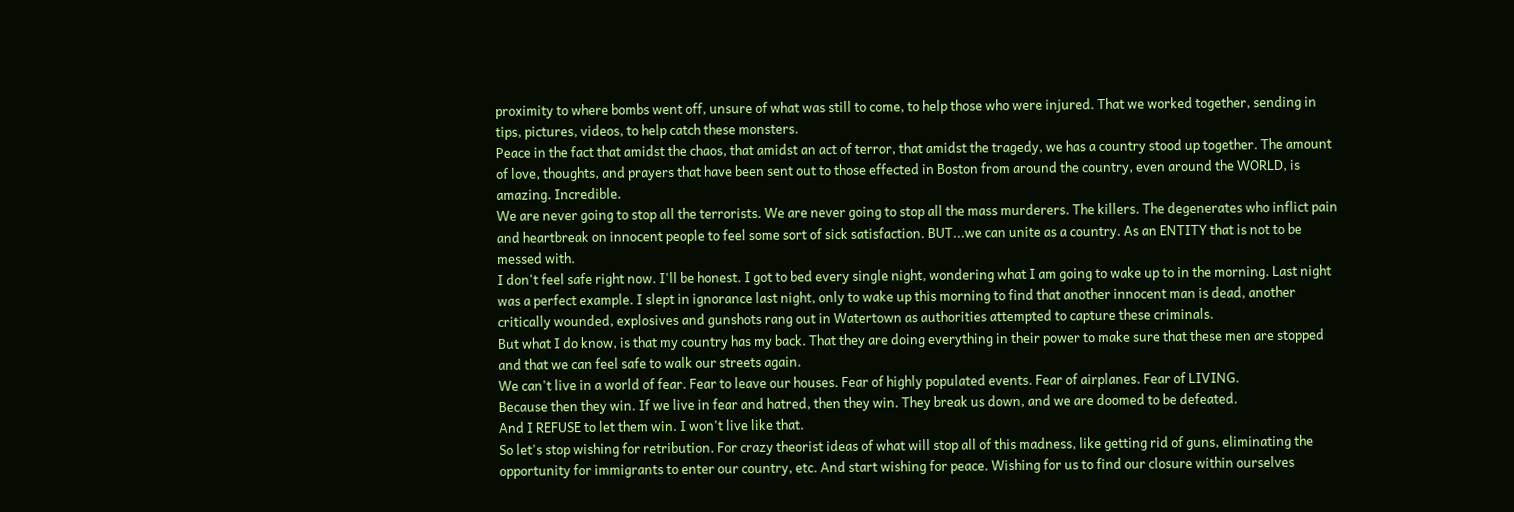proximity to where bombs went off, unsure of what was still to come, to help those who were injured. That we worked together, sending in tips, pictures, videos, to help catch these monsters.
Peace in the fact that amidst the chaos, that amidst an act of terror, that amidst the tragedy, we has a country stood up together. The amount of love, thoughts, and prayers that have been sent out to those effected in Boston from around the country, even around the WORLD, is amazing. Incredible.
We are never going to stop all the terrorists. We are never going to stop all the mass murderers. The killers. The degenerates who inflict pain and heartbreak on innocent people to feel some sort of sick satisfaction. BUT...we can unite as a country. As an ENTITY that is not to be messed with.
I don't feel safe right now. I'll be honest. I got to bed every single night, wondering what I am going to wake up to in the morning. Last night was a perfect example. I slept in ignorance last night, only to wake up this morning to find that another innocent man is dead, another critically wounded, explosives and gunshots rang out in Watertown as authorities attempted to capture these criminals.
But what I do know, is that my country has my back. That they are doing everything in their power to make sure that these men are stopped and that we can feel safe to walk our streets again.
We can't live in a world of fear. Fear to leave our houses. Fear of highly populated events. Fear of airplanes. Fear of LIVING.
Because then they win. If we live in fear and hatred, then they win. They break us down, and we are doomed to be defeated.
And I REFUSE to let them win. I won't live like that.
So let's stop wishing for retribution. For crazy theorist ideas of what will stop all of this madness, like getting rid of guns, eliminating the opportunity for immigrants to enter our country, etc. And start wishing for peace. Wishing for us to find our closure within ourselves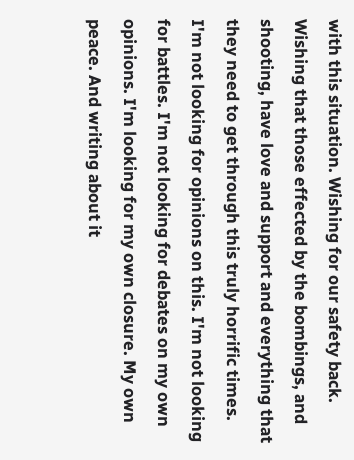with this situation. Wishing for our safety back. Wishing that those effected by the bombings, and shooting, have love and support and everything that they need to get through this truly horrific times.
I'm not looking for opinions on this. I'm not looking for battles. I'm not looking for debates on my own opinions. I'm looking for my own closure. My own peace. And writing about it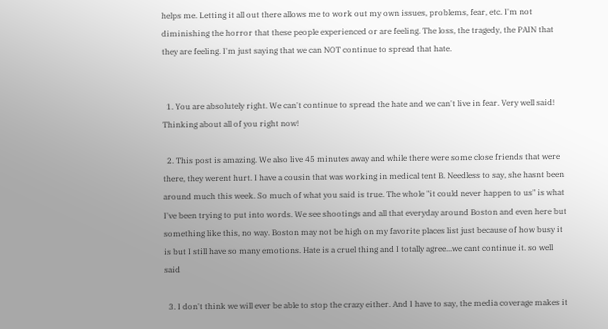helps me. Letting it all out there allows me to work out my own issues, problems, fear, etc. I'm not diminishing the horror that these people experienced or are feeling. The loss, the tragedy, the PAIN that they are feeling. I'm just saying that we can NOT continue to spread that hate.


  1. You are absolutely right. We can't continue to spread the hate and we can't live in fear. Very well said! Thinking about all of you right now!

  2. This post is amazing. We also live 45 minutes away and while there were some close friends that were there, they werent hurt. I have a cousin that was working in medical tent B. Needless to say, she hasnt been around much this week. So much of what you said is true. The whole "it could never happen to us" is what I've been trying to put into words. We see shootings and all that everyday around Boston and even here but something like this, no way. Boston may not be high on my favorite places list just because of how busy it is but I still have so many emotions. Hate is a cruel thing and I totally agree...we cant continue it. so well said

  3. I don't think we will ever be able to stop the crazy either. And I have to say, the media coverage makes it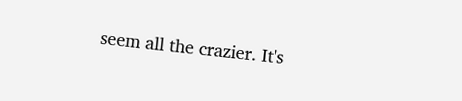seem all the crazier. It's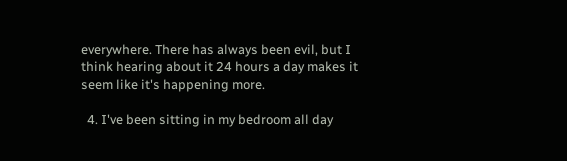everywhere. There has always been evil, but I think hearing about it 24 hours a day makes it seem like it's happening more.

  4. I've been sitting in my bedroom all day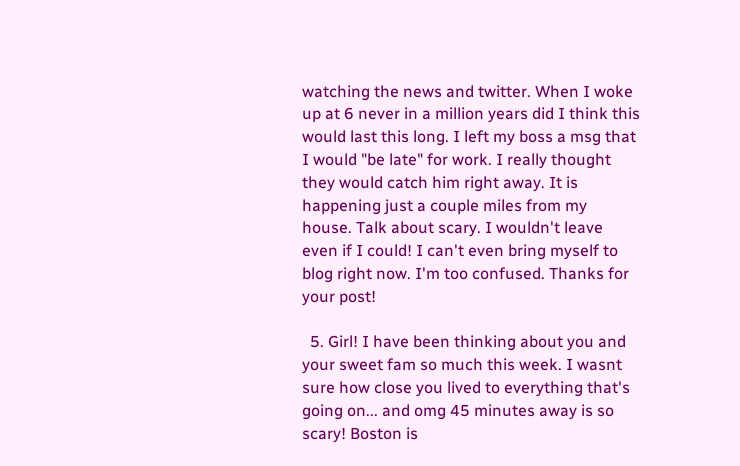watching the news and twitter. When I woke up at 6 never in a million years did I think this would last this long. I left my boss a msg that I would "be late" for work. I really thought they would catch him right away. It is happening just a couple miles from my house. Talk about scary. I wouldn't leave even if I could! I can't even bring myself to blog right now. I'm too confused. Thanks for your post!

  5. Girl! I have been thinking about you and your sweet fam so much this week. I wasnt sure how close you lived to everything that's going on... and omg 45 minutes away is so scary! Boston is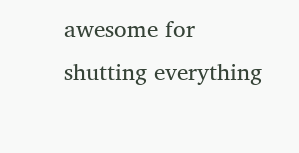awesome for shutting everything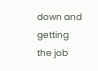down and getting the job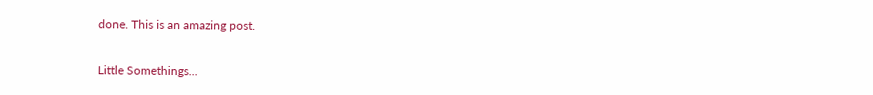done. This is an amazing post.


Little Somethings...